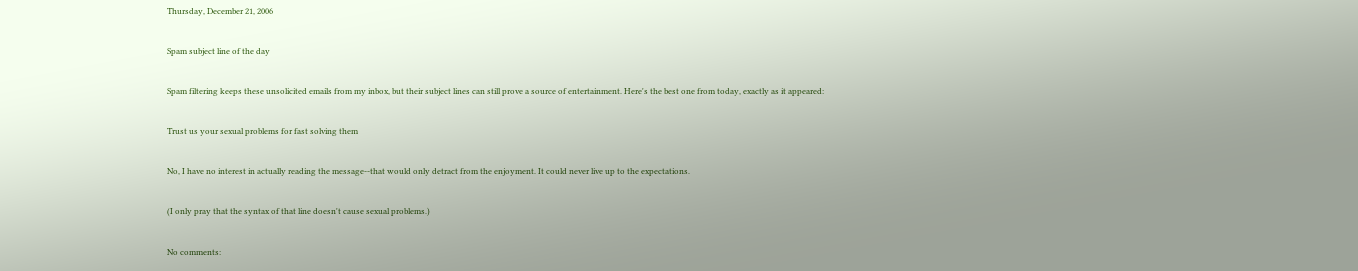Thursday, December 21, 2006

Spam subject line of the day

Spam filtering keeps these unsolicited emails from my inbox, but their subject lines can still prove a source of entertainment. Here's the best one from today, exactly as it appeared:

Trust us your sexual problems for fast solving them

No, I have no interest in actually reading the message--that would only detract from the enjoyment. It could never live up to the expectations.

(I only pray that the syntax of that line doesn't cause sexual problems.)

No comments: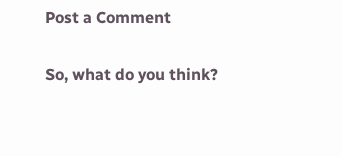Post a Comment

So, what do you think?